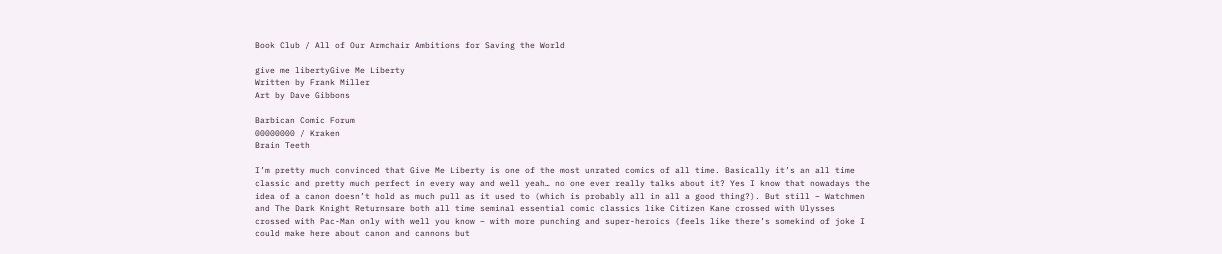Book Club / All of Our Armchair Ambitions for Saving the World

give me libertyGive Me Liberty
Written by Frank Miller
Art by Dave Gibbons

Barbican Comic Forum
00000000 / Kraken
Brain Teeth

I’m pretty much convinced that Give Me Liberty is one of the most unrated comics of all time. Basically it’s an all time classic and pretty much perfect in every way and well yeah… no one ever really talks about it? Yes I know that nowadays the idea of a canon doesn’t hold as much pull as it used to (which is probably all in all a good thing?). But still – Watchmen and The Dark Knight Returnsare both all time seminal essential comic classics like Citizen Kane crossed with Ulysses crossed with Pac-Man only with well you know – with more punching and super-heroics (feels like there’s somekind of joke I could make here about canon and cannons but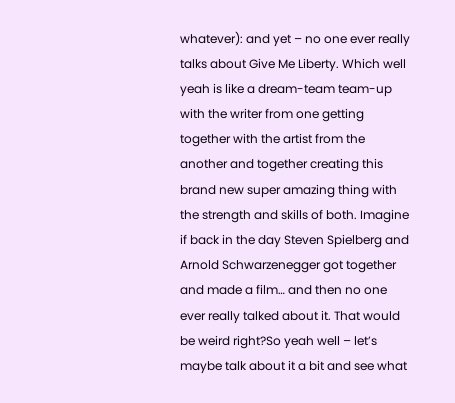whatever): and yet – no one ever really talks about Give Me Liberty. Which well yeah is like a dream-team team-up with the writer from one getting together with the artist from the another and together creating this brand new super amazing thing with the strength and skills of both. Imagine if back in the day Steven Spielberg and Arnold Schwarzenegger got together and made a film… and then no one ever really talked about it. That would be weird right?So yeah well – let’s maybe talk about it a bit and see what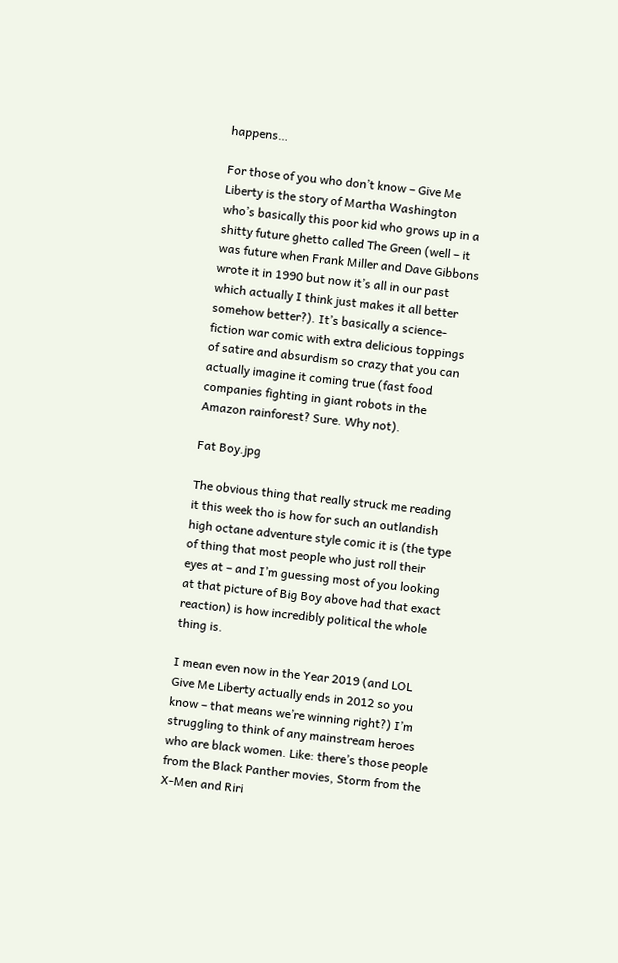happens…

For those of you who don’t know – Give Me Liberty is the story of Martha Washington who’s basically this poor kid who grows up in a shitty future ghetto called The Green (well – it was future when Frank Miller and Dave Gibbons wrote it in 1990 but now it’s all in our past which actually I think just makes it all better somehow better?). It’s basically a science-fiction war comic with extra delicious toppings of satire and absurdism so crazy that you can actually imagine it coming true (fast food companies fighting in giant robots in the Amazon rainforest? Sure. Why not).

Fat Boy.jpg

The obvious thing that really struck me reading it this week tho is how for such an outlandish high octane adventure style comic it is (the type of thing that most people who just roll their eyes at – and I’m guessing most of you looking at that picture of Big Boy above had that exact reaction) is how incredibly political the whole thing is.

I mean even now in the Year 2019 (and LOL Give Me Liberty actually ends in 2012 so you know – that means we’re winning right?) I’m struggling to think of any mainstream heroes who are black women. Like: there’s those people from the Black Panther movies, Storm from the X-Men and Riri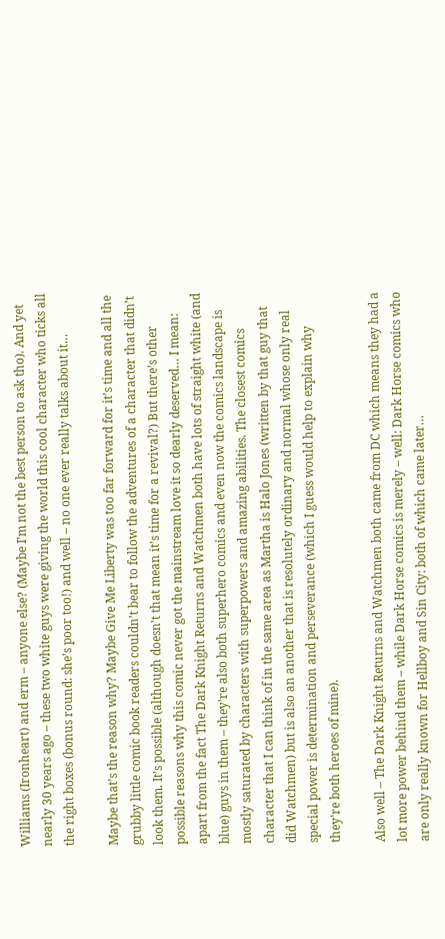Williams (Ironheart) and erm – anyone else? (Maybe I’m not the best person to ask tho). And yet nearly 30 years ago – these two white guys were giving the world this cool character who ticks all the right boxes (bonus round: she’s poor too!) and well – no one ever really talks about it…

Maybe that’s the reason why? Maybe Give Me Liberty was too far forward for it’s time and all the grubby little comic book readers couldn’t bear to follow the adventures of a character that didn’t look them. It’s possible (although doesn’t that mean it’s time for a revival?) But there’s other possible reasons why this comic never got the mainstream love it so dearly deserved… I mean: apart from the fact The Dark Knight Returns and Watchmen both have lots of straight white (and blue) guys in them – they’re also both superhero comics and even now the comics landscape is mostly saturated by characters with superpowers and amazing abilities. The closest comics character that I can think of in the same area as Martha is Halo Jones (written by that guy that did Watchmen) but is also an another that is resolutely ordinary and normal whose only real special power is determination and perseverance (which I guess would help to explain why they’re both heroes of mine).

Also well – The Dark Knight Returns and Watchmen both came from DC which means they had a lot more power behind them – while Dark Horse comics is merely – well: Dark Horse comics who are only really known for Hellboy and Sin City: both of which came later…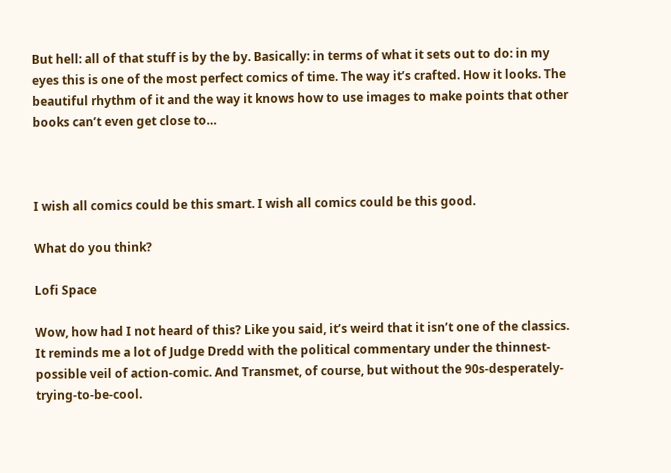But hell: all of that stuff is by the by. Basically: in terms of what it sets out to do: in my eyes this is one of the most perfect comics of time. The way it’s crafted. How it looks. The beautiful rhythm of it and the way it knows how to use images to make points that other books can’t even get close to…



I wish all comics could be this smart. I wish all comics could be this good.

What do you think?

Lofi Space

Wow, how had I not heard of this? Like you said, it’s weird that it isn’t one of the classics. It reminds me a lot of Judge Dredd with the political commentary under the thinnest-possible veil of action-comic. And Transmet, of course, but without the 90s-desperately-trying-to-be-cool.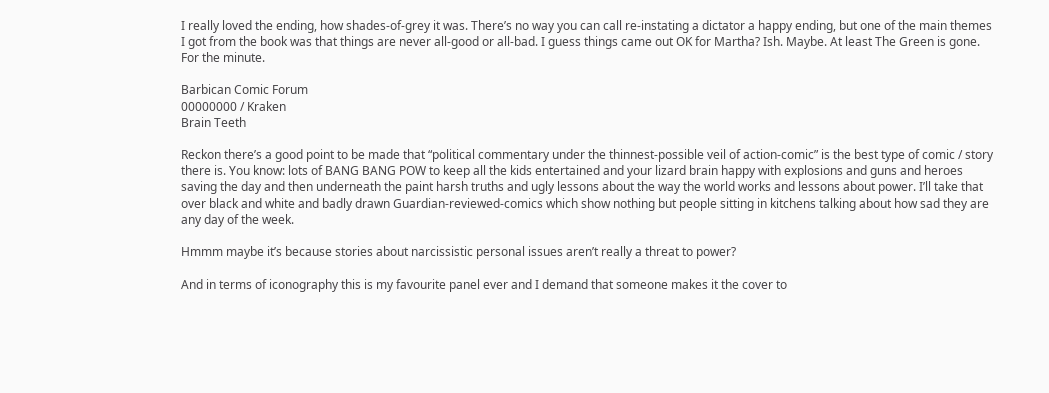I really loved the ending, how shades-of-grey it was. There’s no way you can call re-instating a dictator a happy ending, but one of the main themes I got from the book was that things are never all-good or all-bad. I guess things came out OK for Martha? Ish. Maybe. At least The Green is gone. For the minute.

Barbican Comic Forum
00000000 / Kraken
Brain Teeth

Reckon there’s a good point to be made that “political commentary under the thinnest-possible veil of action-comic” is the best type of comic / story there is. You know: lots of BANG BANG POW to keep all the kids entertained and your lizard brain happy with explosions and guns and heroes saving the day and then underneath the paint harsh truths and ugly lessons about the way the world works and lessons about power. I’ll take that over black and white and badly drawn Guardian-reviewed-comics which show nothing but people sitting in kitchens talking about how sad they are any day of the week.

Hmmm maybe it’s because stories about narcissistic personal issues aren’t really a threat to power?

And in terms of iconography this is my favourite panel ever and I demand that someone makes it the cover to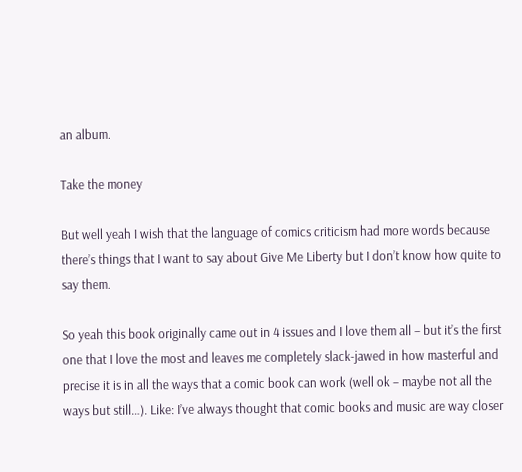an album.

Take the money

But well yeah I wish that the language of comics criticism had more words because there’s things that I want to say about Give Me Liberty but I don’t know how quite to say them.

So yeah this book originally came out in 4 issues and I love them all – but it’s the first one that I love the most and leaves me completely slack-jawed in how masterful and precise it is in all the ways that a comic book can work (well ok – maybe not all the ways but still…). Like: I’ve always thought that comic books and music are way closer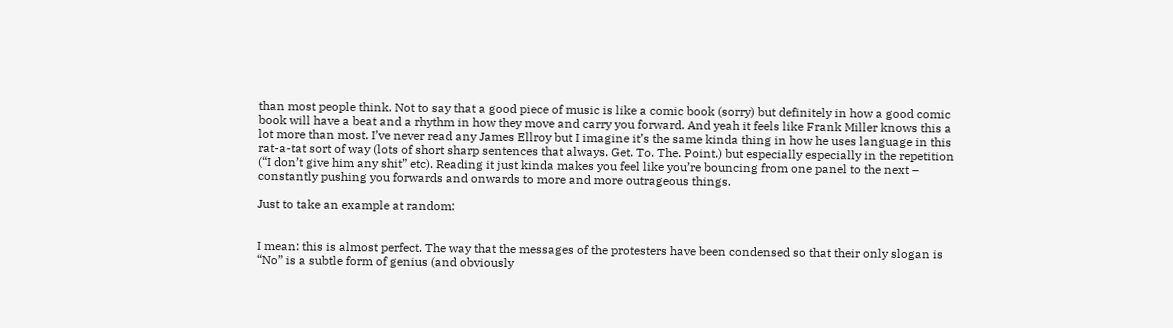than most people think. Not to say that a good piece of music is like a comic book (sorry) but definitely in how a good comic book will have a beat and a rhythm in how they move and carry you forward. And yeah it feels like Frank Miller knows this a lot more than most. I’ve never read any James Ellroy but I imagine it’s the same kinda thing in how he uses language in this rat-a-tat sort of way (lots of short sharp sentences that always. Get. To. The. Point.) but especially especially in the repetition (“I don’t give him any shit” etc). Reading it just kinda makes you feel like you’re bouncing from one panel to the next – constantly pushing you forwards and onwards to more and more outrageous things.

Just to take an example at random:


I mean: this is almost perfect. The way that the messages of the protesters have been condensed so that their only slogan is “No” is a subtle form of genius (and obviously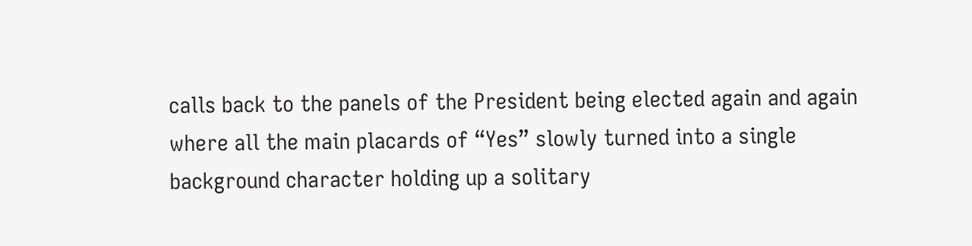calls back to the panels of the President being elected again and again where all the main placards of “Yes” slowly turned into a single background character holding up a solitary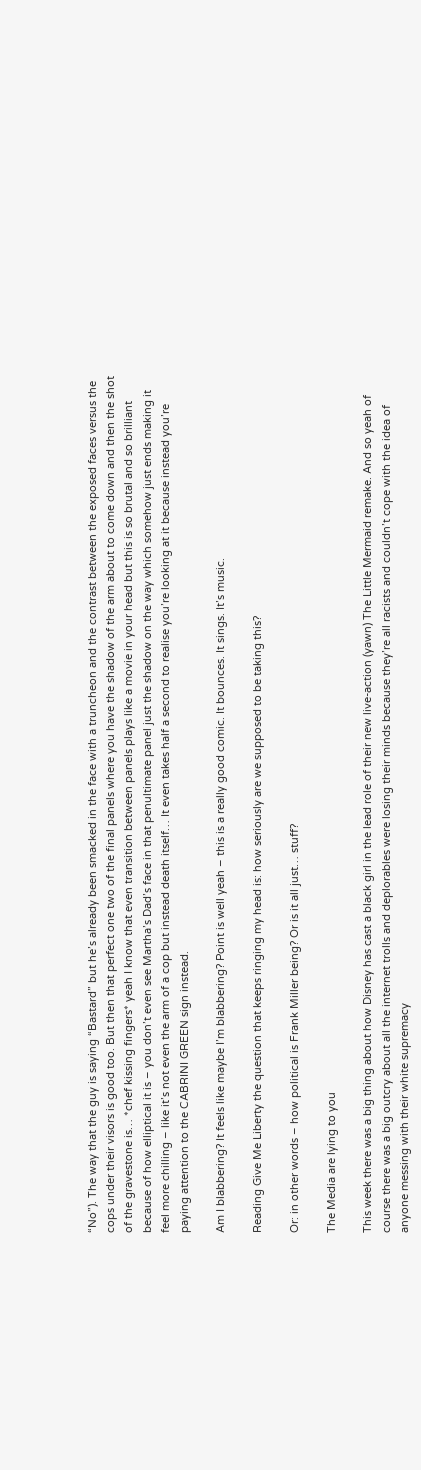“No”). The way that the guy is saying “Bastard” but he’s already been smacked in the face with a truncheon and the contrast between the exposed faces versus the cops under their visors is good too. But then that perfect one two of the final panels where you have the shadow of the arm about to come down and then the shot of the gravestone is… *chef kissing fingers* yeah I know that even transition between panels plays like a movie in your head but this is so brutal and so brilliant because of how elliptical it is – you don’t even see Martha’s Dad’s face in that penultimate panel just the shadow on the way which somehow just ends making it feel more chilling – like it’s not even the arm of a cop but instead death itself… It even takes half a second to realise you’re looking at it because instead you’re paying attention to the CABRINI GREEN sign instead.

Am I blabbering? It feels like maybe I’m blabbering? Point is well yeah – this is a really good comic. It bounces. It sings. It’s music.

Reading Give Me Liberty the question that keeps ringing my head is: how seriously are we supposed to be taking this?

Or: in other words – how political is Frank Miller being? Or is it all just… stuff?

The Media are lying to you

This week there was a big thing about how Disney has cast a black girl in the lead role of their new live-action (yawn) The Little Mermaid remake. And so yeah of course there was a big outcry about all the internet trolls and deplorables were losing their minds because they’re all racists and couldn’t cope with the idea of anyone messing with their white supremacy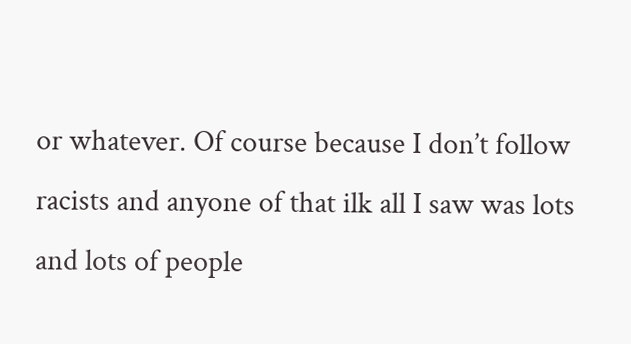or whatever. Of course because I don’t follow racists and anyone of that ilk all I saw was lots and lots of people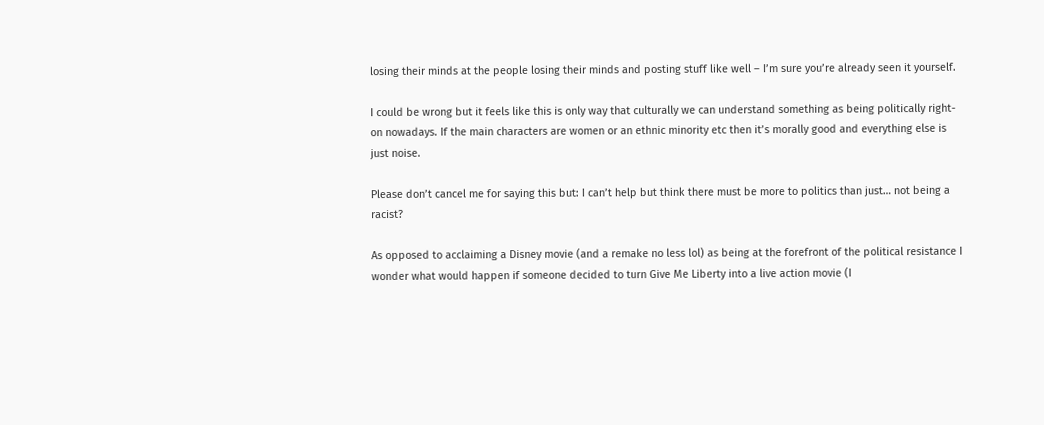losing their minds at the people losing their minds and posting stuff like well – I’m sure you’re already seen it yourself.

I could be wrong but it feels like this is only way that culturally we can understand something as being politically right-on nowadays. If the main characters are women or an ethnic minority etc then it’s morally good and everything else is just noise.

Please don’t cancel me for saying this but: I can’t help but think there must be more to politics than just… not being a racist?

As opposed to acclaiming a Disney movie (and a remake no less lol) as being at the forefront of the political resistance I wonder what would happen if someone decided to turn Give Me Liberty into a live action movie (I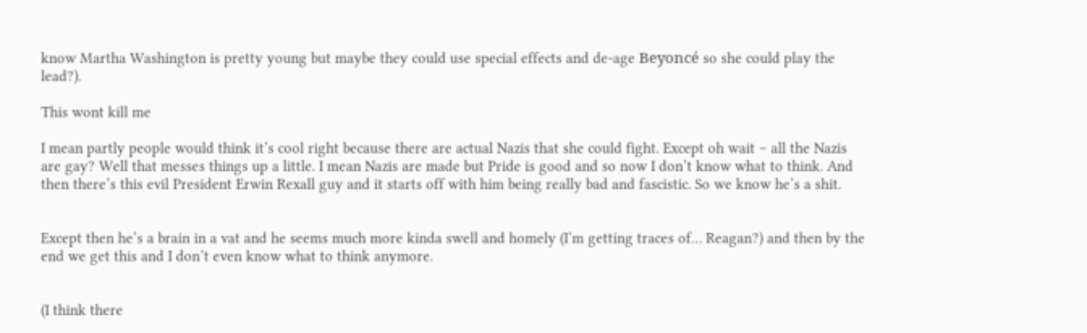know Martha Washington is pretty young but maybe they could use special effects and de-age Beyoncé so she could play the lead?).

This wont kill me

I mean partly people would think it’s cool right because there are actual Nazis that she could fight. Except oh wait – all the Nazis are gay? Well that messes things up a little. I mean Nazis are made but Pride is good and so now I don’t know what to think. And then there’s this evil President Erwin Rexall guy and it starts off with him being really bad and fascistic. So we know he’s a shit.


Except then he’s a brain in a vat and he seems much more kinda swell and homely (I’m getting traces of… Reagan?) and then by the end we get this and I don’t even know what to think anymore.


(I think there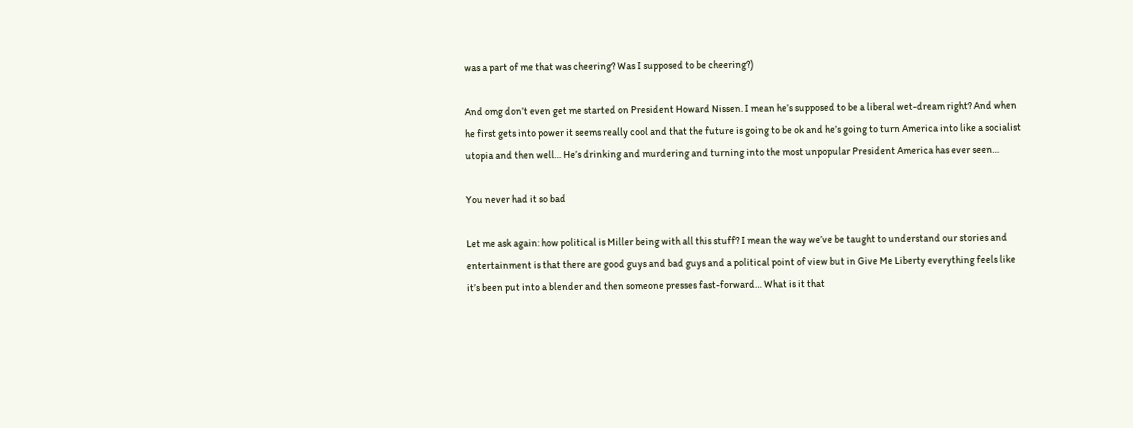was a part of me that was cheering? Was I supposed to be cheering?)

And omg don’t even get me started on President Howard Nissen. I mean he’s supposed to be a liberal wet-dream right? And when he first gets into power it seems really cool and that the future is going to be ok and he’s going to turn America into like a socialist utopia and then well… He’s drinking and murdering and turning into the most unpopular President America has ever seen…

You never had it so bad

Let me ask again: how political is Miller being with all this stuff? I mean the way we’ve be taught to understand our stories and entertainment is that there are good guys and bad guys and a political point of view but in Give Me Liberty everything feels like it’s been put into a blender and then someone presses fast-forward… What is it that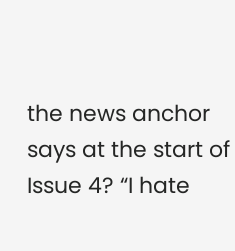the news anchor says at the start of Issue 4? “I hate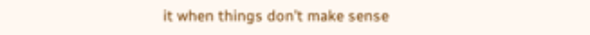it when things don’t make sense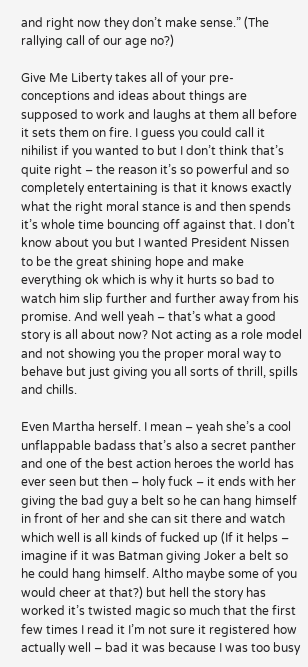and right now they don’t make sense.” (The rallying call of our age no?)

Give Me Liberty takes all of your pre-conceptions and ideas about things are supposed to work and laughs at them all before it sets them on fire. I guess you could call it nihilist if you wanted to but I don’t think that’s quite right – the reason it’s so powerful and so completely entertaining is that it knows exactly what the right moral stance is and then spends it’s whole time bouncing off against that. I don’t know about you but I wanted President Nissen to be the great shining hope and make everything ok which is why it hurts so bad to watch him slip further and further away from his promise. And well yeah – that’s what a good story is all about now? Not acting as a role model and not showing you the proper moral way to behave but just giving you all sorts of thrill, spills and chills.

Even Martha herself. I mean – yeah she’s a cool unflappable badass that’s also a secret panther and one of the best action heroes the world has ever seen but then – holy fuck – it ends with her giving the bad guy a belt so he can hang himself in front of her and she can sit there and watch which well is all kinds of fucked up (If it helps – imagine if it was Batman giving Joker a belt so he could hang himself. Altho maybe some of you would cheer at that?) but hell the story has worked it’s twisted magic so much that the first few times I read it I’m not sure it registered how actually well – bad it was because I was too busy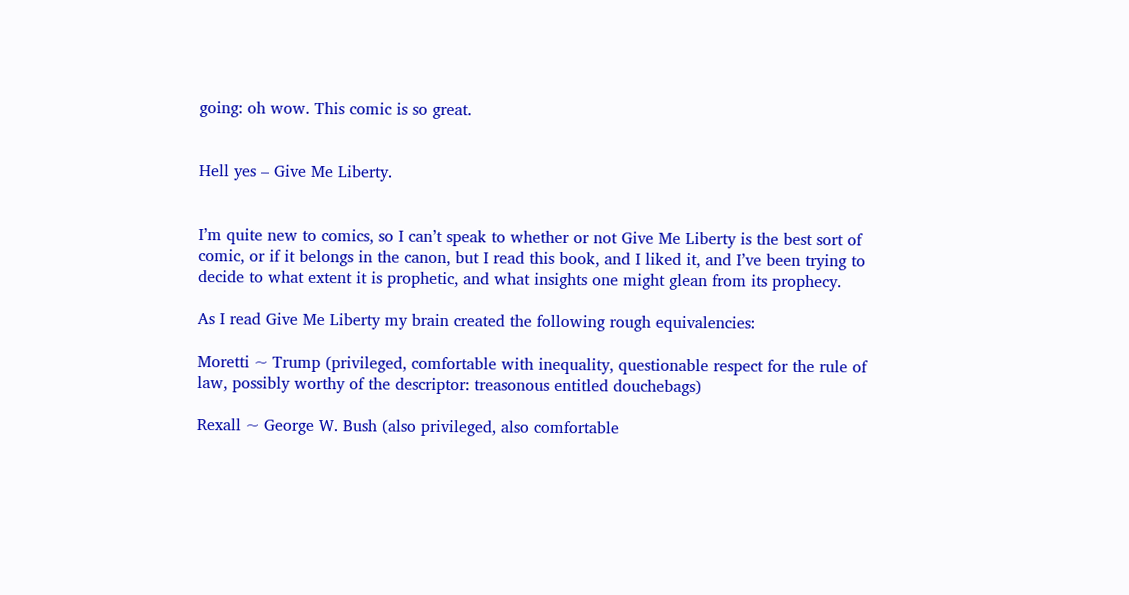going: oh wow. This comic is so great.


Hell yes – Give Me Liberty.


I’m quite new to comics, so I can’t speak to whether or not Give Me Liberty is the best sort of comic, or if it belongs in the canon, but I read this book, and I liked it, and I’ve been trying to decide to what extent it is prophetic, and what insights one might glean from its prophecy.

As I read Give Me Liberty my brain created the following rough equivalencies:

Moretti ~ Trump (privileged, comfortable with inequality, questionable respect for the rule of law, possibly worthy of the descriptor: treasonous entitled douchebags)

Rexall ~ George W. Bush (also privileged, also comfortable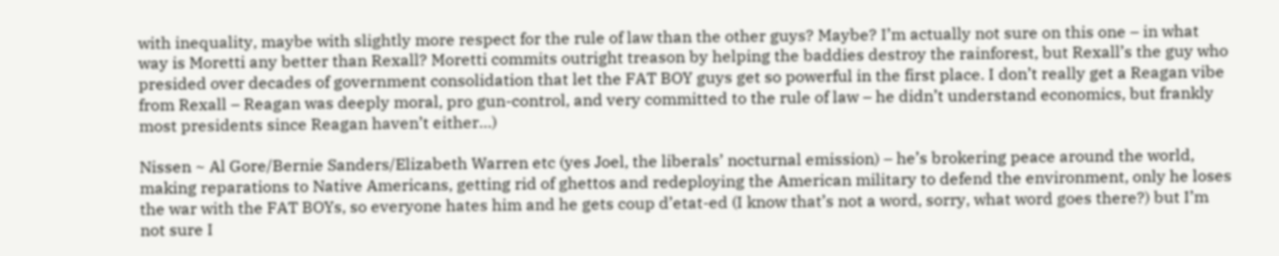with inequality, maybe with slightly more respect for the rule of law than the other guys? Maybe? I’m actually not sure on this one – in what way is Moretti any better than Rexall? Moretti commits outright treason by helping the baddies destroy the rainforest, but Rexall’s the guy who presided over decades of government consolidation that let the FAT BOY guys get so powerful in the first place. I don’t really get a Reagan vibe from Rexall – Reagan was deeply moral, pro gun-control, and very committed to the rule of law – he didn’t understand economics, but frankly most presidents since Reagan haven’t either…)

Nissen ~ Al Gore/Bernie Sanders/Elizabeth Warren etc (yes Joel, the liberals’ nocturnal emission) – he’s brokering peace around the world, making reparations to Native Americans, getting rid of ghettos and redeploying the American military to defend the environment, only he loses the war with the FAT BOYs, so everyone hates him and he gets coup d’etat-ed (I know that’s not a word, sorry, what word goes there?) but I’m not sure I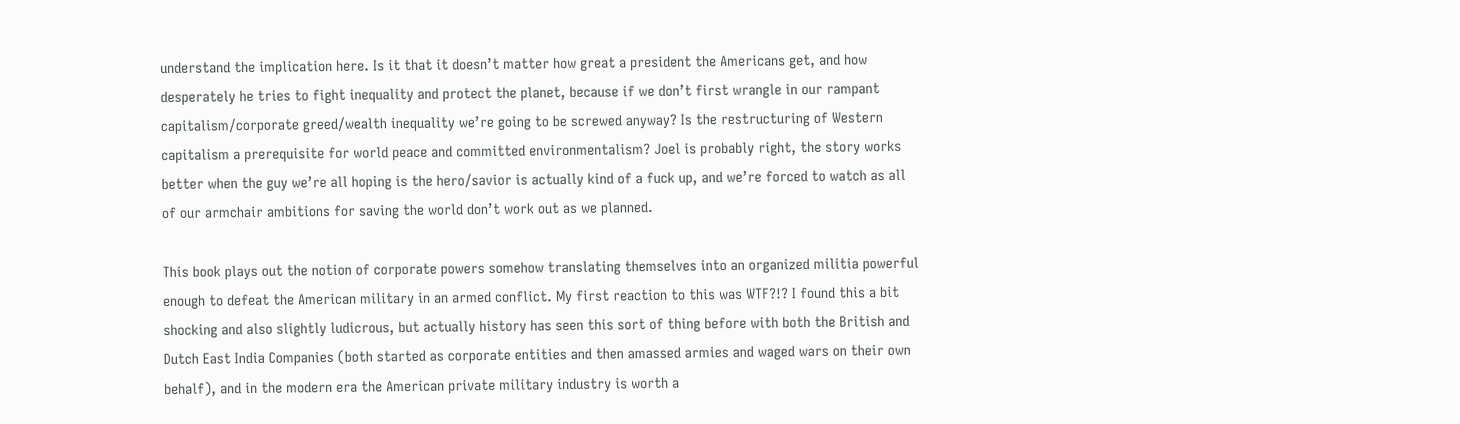understand the implication here. Is it that it doesn’t matter how great a president the Americans get, and how desperately he tries to fight inequality and protect the planet, because if we don’t first wrangle in our rampant capitalism/corporate greed/wealth inequality we’re going to be screwed anyway? Is the restructuring of Western capitalism a prerequisite for world peace and committed environmentalism? Joel is probably right, the story works better when the guy we’re all hoping is the hero/savior is actually kind of a fuck up, and we’re forced to watch as all of our armchair ambitions for saving the world don’t work out as we planned.

This book plays out the notion of corporate powers somehow translating themselves into an organized militia powerful enough to defeat the American military in an armed conflict. My first reaction to this was WTF?!? I found this a bit shocking and also slightly ludicrous, but actually history has seen this sort of thing before with both the British and Dutch East India Companies (both started as corporate entities and then amassed armies and waged wars on their own behalf), and in the modern era the American private military industry is worth a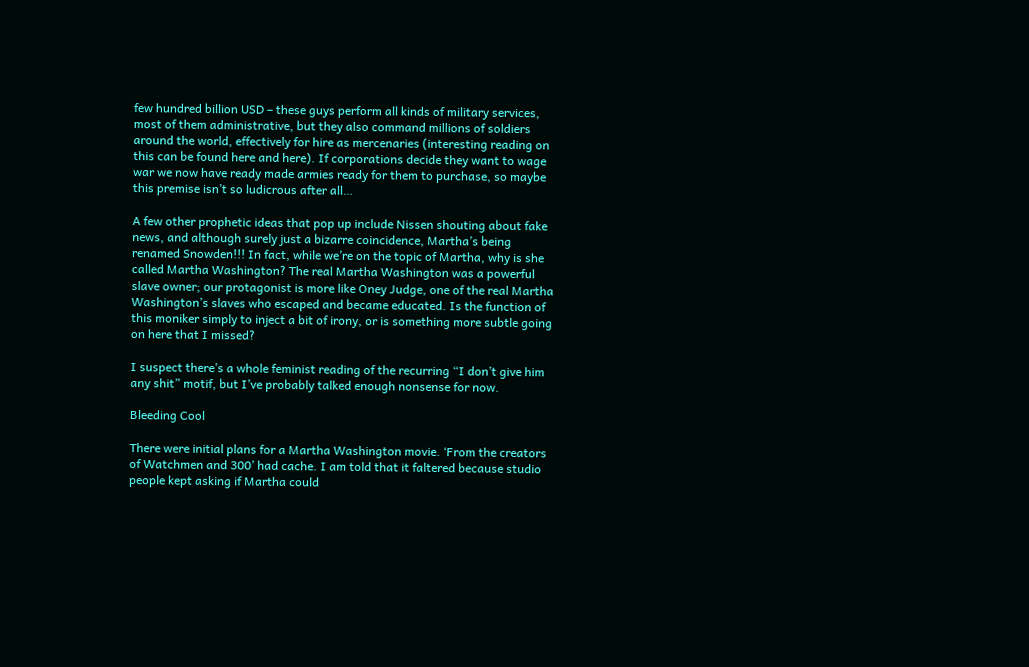few hundred billion USD – these guys perform all kinds of military services, most of them administrative, but they also command millions of soldiers around the world, effectively for hire as mercenaries (interesting reading on this can be found here and here). If corporations decide they want to wage war we now have ready made armies ready for them to purchase, so maybe this premise isn’t so ludicrous after all…

A few other prophetic ideas that pop up include Nissen shouting about fake news, and although surely just a bizarre coincidence, Martha’s being renamed Snowden!!! In fact, while we’re on the topic of Martha, why is she called Martha Washington? The real Martha Washington was a powerful slave owner; our protagonist is more like Oney Judge, one of the real Martha Washington’s slaves who escaped and became educated. Is the function of this moniker simply to inject a bit of irony, or is something more subtle going on here that I missed?

I suspect there’s a whole feminist reading of the recurring “I don’t give him any shit” motif, but I’ve probably talked enough nonsense for now.

Bleeding Cool

There were initial plans for a Martha Washington movie. ‘From the creators of Watchmen and 300’ had cache. I am told that it faltered because studio people kept asking if Martha could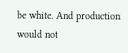be white. And production would not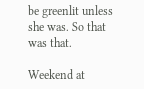be greenlit unless she was. So that was that.

Weekend at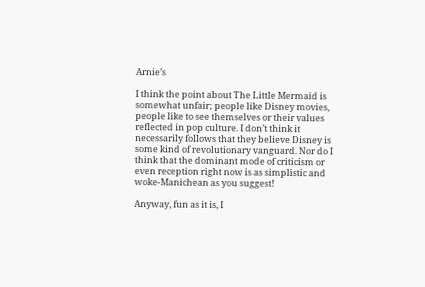Arnie’s

I think the point about The Little Mermaid is somewhat unfair; people like Disney movies, people like to see themselves or their values reflected in pop culture. I don’t think it necessarily follows that they believe Disney is some kind of revolutionary vanguard. Nor do I think that the dominant mode of criticism or even reception right now is as simplistic and woke-Manichean as you suggest!

Anyway, fun as it is, I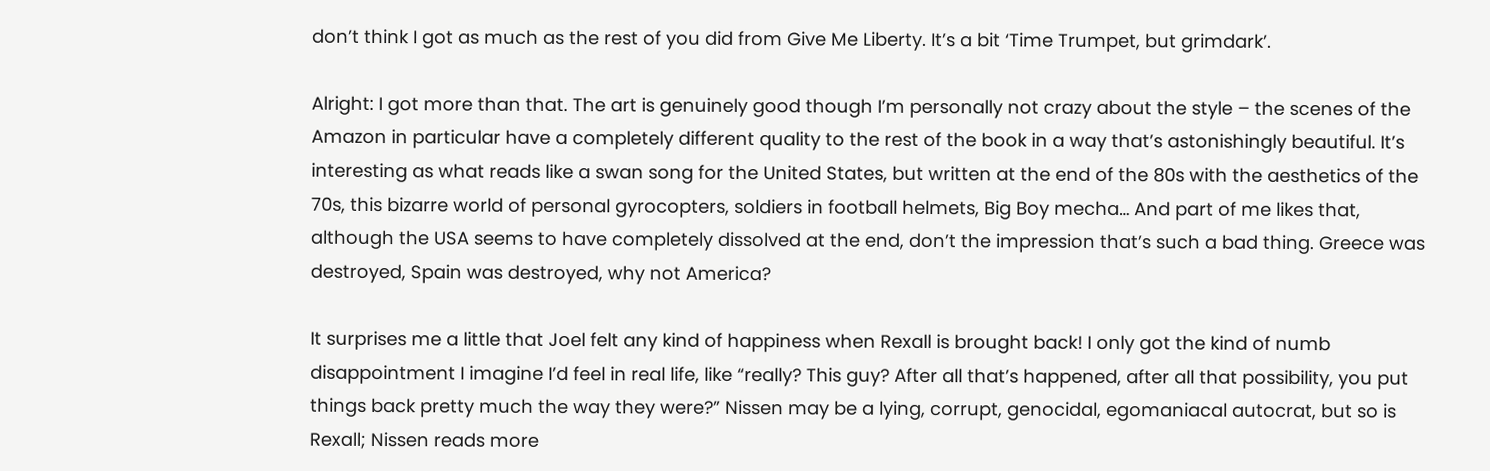don’t think I got as much as the rest of you did from Give Me Liberty. It’s a bit ‘Time Trumpet, but grimdark’.

Alright: I got more than that. The art is genuinely good though I’m personally not crazy about the style – the scenes of the Amazon in particular have a completely different quality to the rest of the book in a way that’s astonishingly beautiful. It’s interesting as what reads like a swan song for the United States, but written at the end of the 80s with the aesthetics of the 70s, this bizarre world of personal gyrocopters, soldiers in football helmets, Big Boy mecha… And part of me likes that, although the USA seems to have completely dissolved at the end, don’t the impression that’s such a bad thing. Greece was destroyed, Spain was destroyed, why not America?

It surprises me a little that Joel felt any kind of happiness when Rexall is brought back! I only got the kind of numb disappointment I imagine I’d feel in real life, like “really? This guy? After all that’s happened, after all that possibility, you put things back pretty much the way they were?” Nissen may be a lying, corrupt, genocidal, egomaniacal autocrat, but so is Rexall; Nissen reads more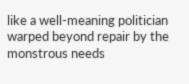like a well-meaning politician warped beyond repair by the monstrous needs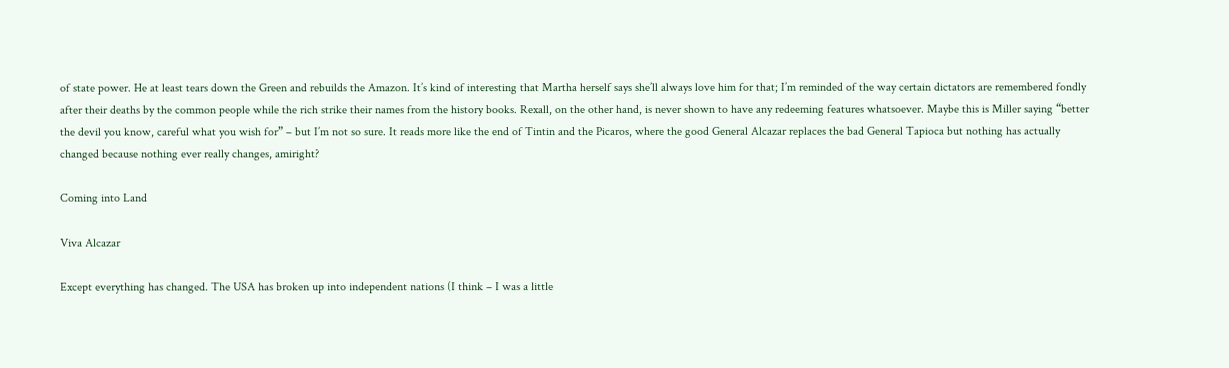of state power. He at least tears down the Green and rebuilds the Amazon. It’s kind of interesting that Martha herself says she’ll always love him for that; I’m reminded of the way certain dictators are remembered fondly after their deaths by the common people while the rich strike their names from the history books. Rexall, on the other hand, is never shown to have any redeeming features whatsoever. Maybe this is Miller saying “better the devil you know, careful what you wish for” – but I’m not so sure. It reads more like the end of Tintin and the Picaros, where the good General Alcazar replaces the bad General Tapioca but nothing has actually changed because nothing ever really changes, amiright?

Coming into Land

Viva Alcazar

Except everything has changed. The USA has broken up into independent nations (I think – I was a little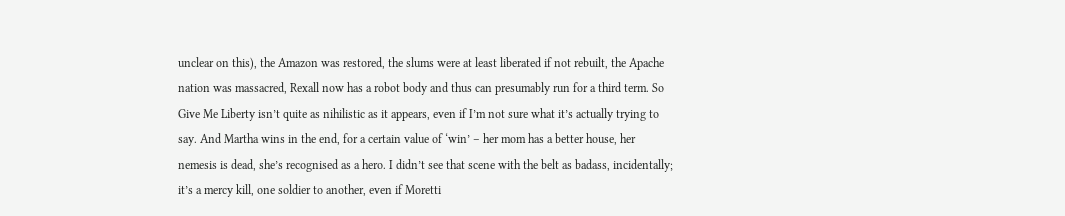unclear on this), the Amazon was restored, the slums were at least liberated if not rebuilt, the Apache nation was massacred, Rexall now has a robot body and thus can presumably run for a third term. So Give Me Liberty isn’t quite as nihilistic as it appears, even if I’m not sure what it’s actually trying to say. And Martha wins in the end, for a certain value of ‘win’ – her mom has a better house, her nemesis is dead, she’s recognised as a hero. I didn’t see that scene with the belt as badass, incidentally; it’s a mercy kill, one soldier to another, even if Moretti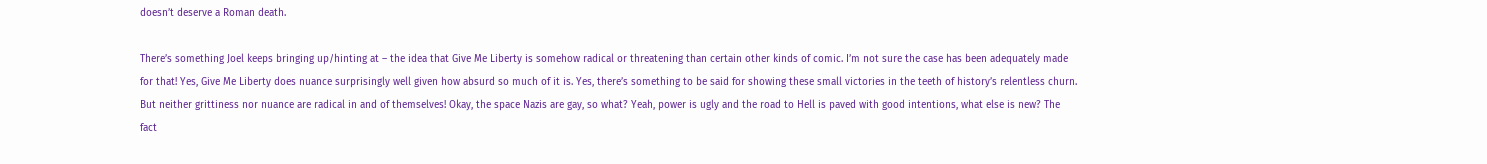doesn’t deserve a Roman death.

There’s something Joel keeps bringing up/hinting at – the idea that Give Me Liberty is somehow radical or threatening than certain other kinds of comic. I’m not sure the case has been adequately made for that! Yes, Give Me Liberty does nuance surprisingly well given how absurd so much of it is. Yes, there’s something to be said for showing these small victories in the teeth of history’s relentless churn. But neither grittiness nor nuance are radical in and of themselves! Okay, the space Nazis are gay, so what? Yeah, power is ugly and the road to Hell is paved with good intentions, what else is new? The fact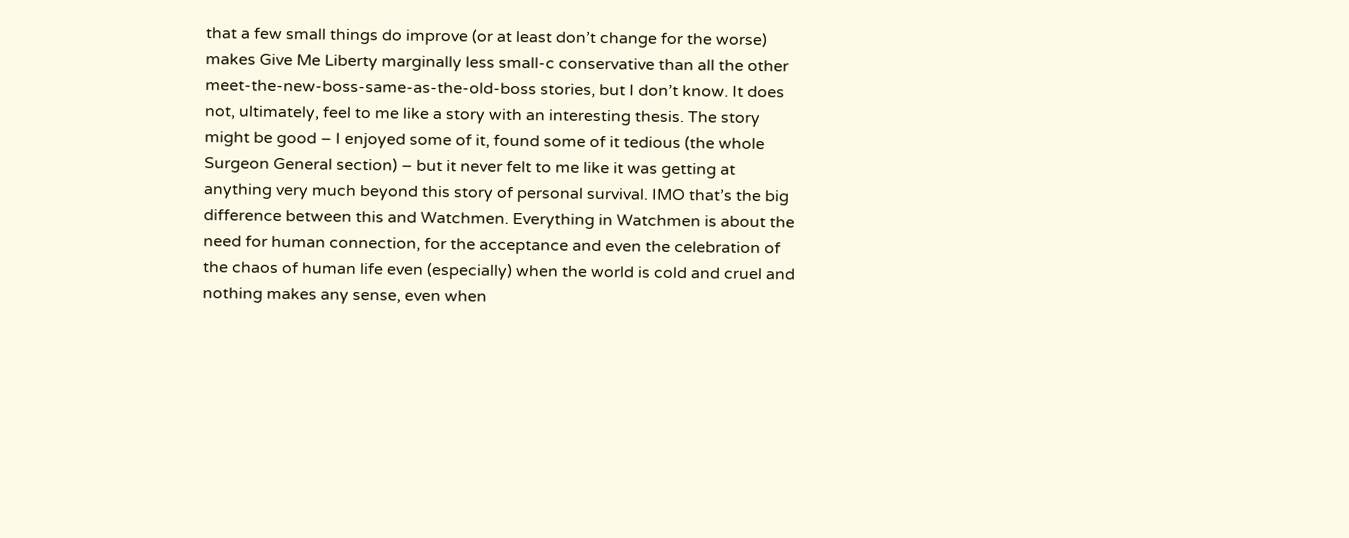that a few small things do improve (or at least don’t change for the worse) makes Give Me Liberty marginally less small-c conservative than all the other meet-the-new-boss-same-as-the-old-boss stories, but I don’t know. It does not, ultimately, feel to me like a story with an interesting thesis. The story might be good – I enjoyed some of it, found some of it tedious (the whole Surgeon General section) – but it never felt to me like it was getting at anything very much beyond this story of personal survival. IMO that’s the big difference between this and Watchmen. Everything in Watchmen is about the need for human connection, for the acceptance and even the celebration of the chaos of human life even (especially) when the world is cold and cruel and nothing makes any sense, even when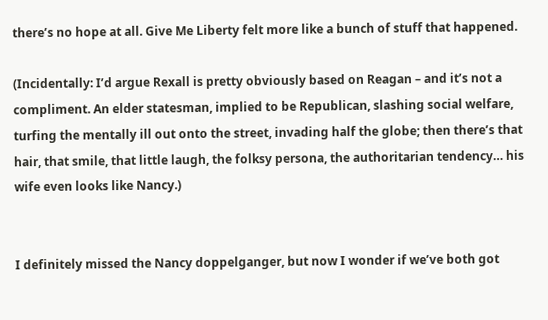there’s no hope at all. Give Me Liberty felt more like a bunch of stuff that happened.

(Incidentally: I’d argue Rexall is pretty obviously based on Reagan – and it’s not a compliment. An elder statesman, implied to be Republican, slashing social welfare, turfing the mentally ill out onto the street, invading half the globe; then there’s that hair, that smile, that little laugh, the folksy persona, the authoritarian tendency… his wife even looks like Nancy.)


I definitely missed the Nancy doppelganger, but now I wonder if we’ve both got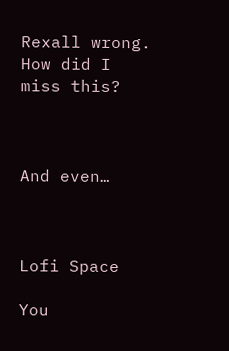Rexall wrong. How did I miss this?



And even…



Lofi Space

You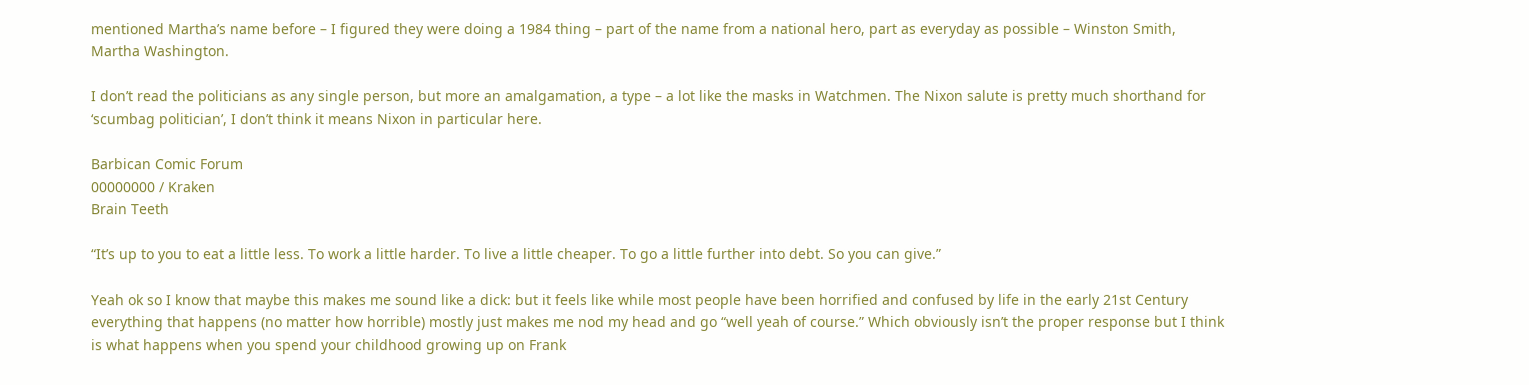mentioned Martha’s name before – I figured they were doing a 1984 thing – part of the name from a national hero, part as everyday as possible – Winston Smith, Martha Washington.

I don’t read the politicians as any single person, but more an amalgamation, a type – a lot like the masks in Watchmen. The Nixon salute is pretty much shorthand for ‘scumbag politician’, I don’t think it means Nixon in particular here.

Barbican Comic Forum
00000000 / Kraken
Brain Teeth

“It’s up to you to eat a little less. To work a little harder. To live a little cheaper. To go a little further into debt. So you can give.”

Yeah ok so I know that maybe this makes me sound like a dick: but it feels like while most people have been horrified and confused by life in the early 21st Century everything that happens (no matter how horrible) mostly just makes me nod my head and go “well yeah of course.” Which obviously isn’t the proper response but I think is what happens when you spend your childhood growing up on Frank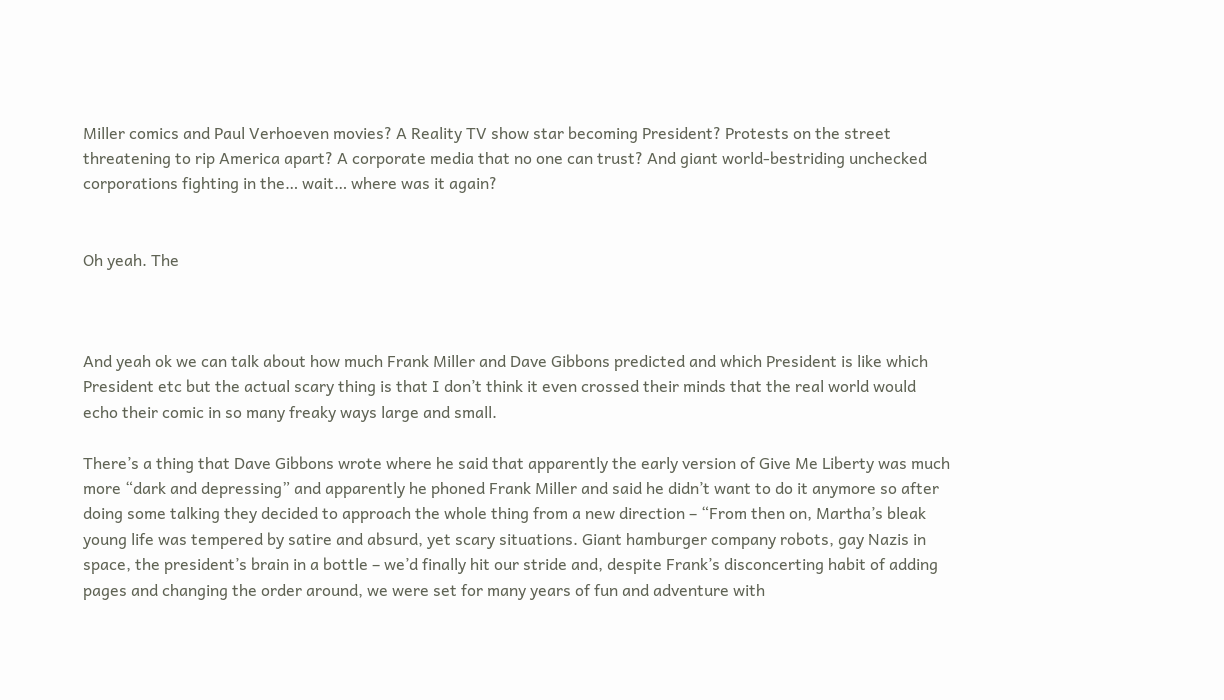Miller comics and Paul Verhoeven movies? A Reality TV show star becoming President? Protests on the street threatening to rip America apart? A corporate media that no one can trust? And giant world-bestriding unchecked corporations fighting in the… wait… where was it again?


Oh yeah. The



And yeah ok we can talk about how much Frank Miller and Dave Gibbons predicted and which President is like which President etc but the actual scary thing is that I don’t think it even crossed their minds that the real world would echo their comic in so many freaky ways large and small.

There’s a thing that Dave Gibbons wrote where he said that apparently the early version of Give Me Liberty was much more “dark and depressing” and apparently he phoned Frank Miller and said he didn’t want to do it anymore so after doing some talking they decided to approach the whole thing from a new direction – “From then on, Martha’s bleak young life was tempered by satire and absurd, yet scary situations. Giant hamburger company robots, gay Nazis in space, the president’s brain in a bottle – we’d finally hit our stride and, despite Frank’s disconcerting habit of adding pages and changing the order around, we were set for many years of fun and adventure with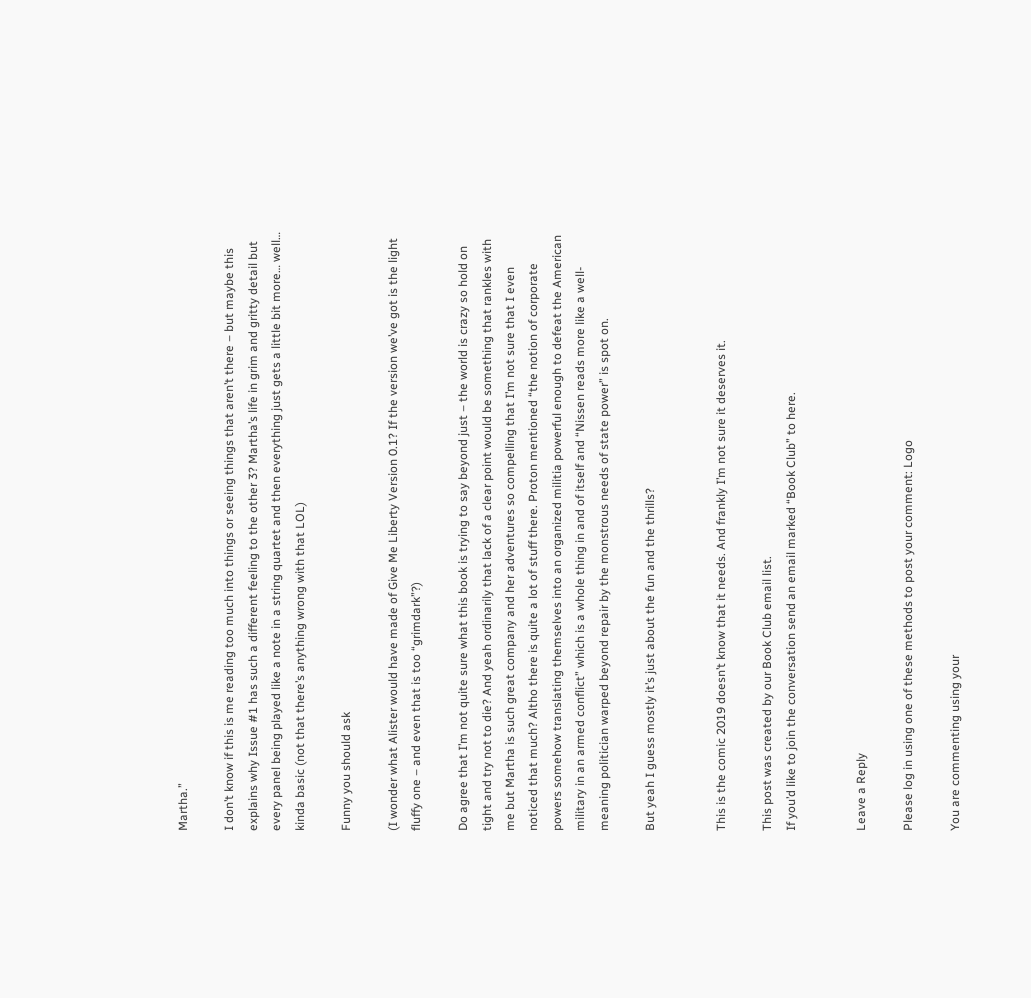Martha.”

I don’t know if this is me reading too much into things or seeing things that aren’t there – but maybe this explains why Issue #1 has such a different feeling to the other 3? Martha’s life in grim and gritty detail but every panel being played like a note in a string quartet and then everything just gets a little bit more… well… kinda basic (not that there’s anything wrong with that LOL)

Funny you should ask

(I wonder what Alister would have made of Give Me Liberty Version 0.1? If the version we’ve got is the light fluffy one – and even that is too “grimdark”?)

Do agree that I’m not quite sure what this book is trying to say beyond just – the world is crazy so hold on tight and try not to die? And yeah ordinarily that lack of a clear point would be something that rankles with me but Martha is such great company and her adventures so compelling that I’m not sure that I even noticed that much? Altho there is quite a lot of stuff there. Proton mentioned “the notion of corporate powers somehow translating themselves into an organized militia powerful enough to defeat the American military in an armed conflict” which is a whole thing in and of itself and “Nissen reads more like a well-meaning politician warped beyond repair by the monstrous needs of state power” is spot on.

But yeah I guess mostly it’s just about the fun and the thrills?


This is the comic 2019 doesn’t know that it needs. And frankly I’m not sure it deserves it.

This post was created by our Book Club email list.
If you’d like to join the conversation send an email marked “Book Club” to here.


Leave a Reply

Please log in using one of these methods to post your comment: Logo

You are commenting using your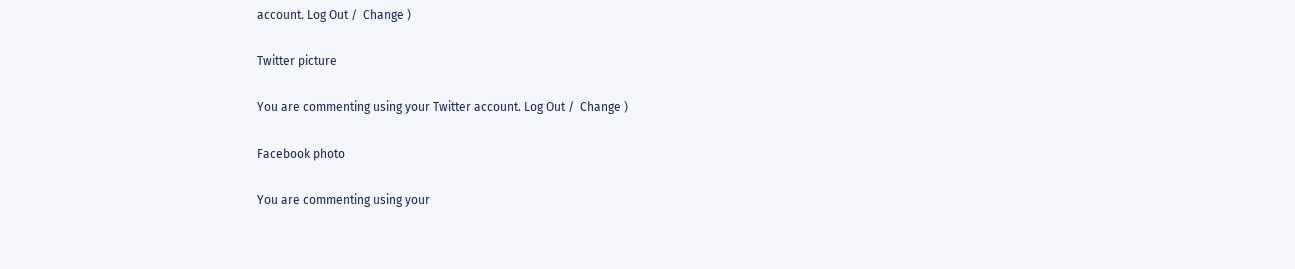account. Log Out /  Change )

Twitter picture

You are commenting using your Twitter account. Log Out /  Change )

Facebook photo

You are commenting using your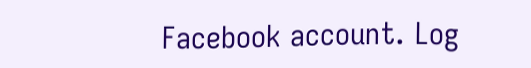Facebook account. Log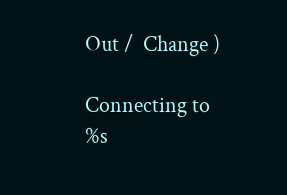Out /  Change )

Connecting to %s